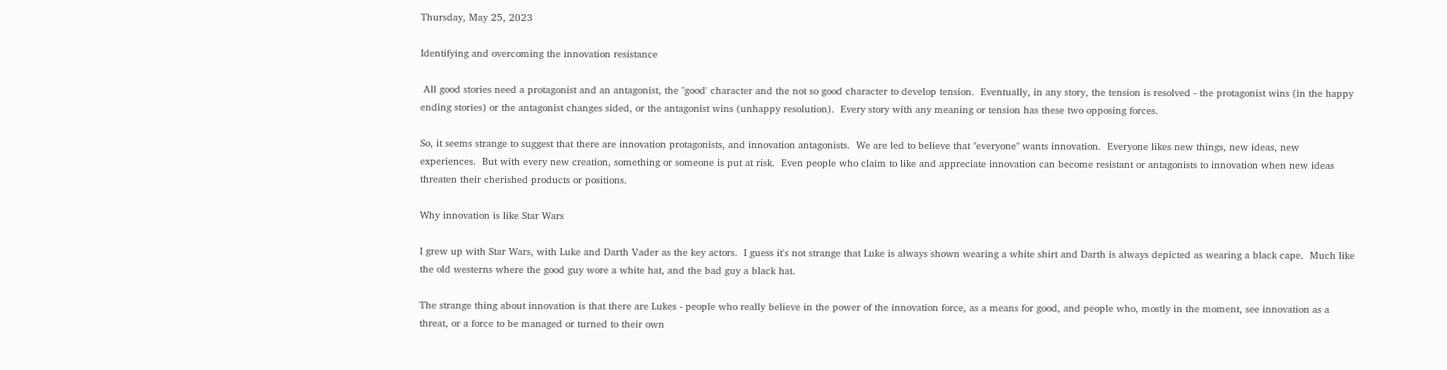Thursday, May 25, 2023

Identifying and overcoming the innovation resistance

 All good stories need a protagonist and an antagonist, the "good' character and the not so good character to develop tension.  Eventually, in any story, the tension is resolved - the protagonist wins (in the happy ending stories) or the antagonist changes sided, or the antagonist wins (unhappy resolution).  Every story with any meaning or tension has these two opposing forces.

So, it seems strange to suggest that there are innovation protagonists, and innovation antagonists.  We are led to believe that "everyone" wants innovation.  Everyone likes new things, new ideas, new experiences.  But with every new creation, something or someone is put at risk.  Even people who claim to like and appreciate innovation can become resistant or antagonists to innovation when new ideas threaten their cherished products or positions.

Why innovation is like Star Wars

I grew up with Star Wars, with Luke and Darth Vader as the key actors.  I guess it's not strange that Luke is always shown wearing a white shirt and Darth is always depicted as wearing a black cape.  Much like the old westerns where the good guy wore a white hat, and the bad guy a black hat.

The strange thing about innovation is that there are Lukes - people who really believe in the power of the innovation force, as a means for good, and people who, mostly in the moment, see innovation as a threat, or a force to be managed or turned to their own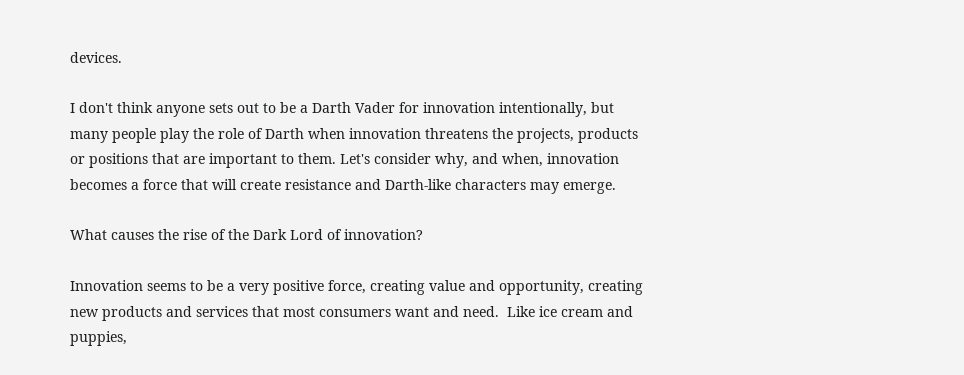devices.

I don't think anyone sets out to be a Darth Vader for innovation intentionally, but many people play the role of Darth when innovation threatens the projects, products or positions that are important to them. Let's consider why, and when, innovation becomes a force that will create resistance and Darth-like characters may emerge.

What causes the rise of the Dark Lord of innovation?

Innovation seems to be a very positive force, creating value and opportunity, creating new products and services that most consumers want and need.  Like ice cream and puppies,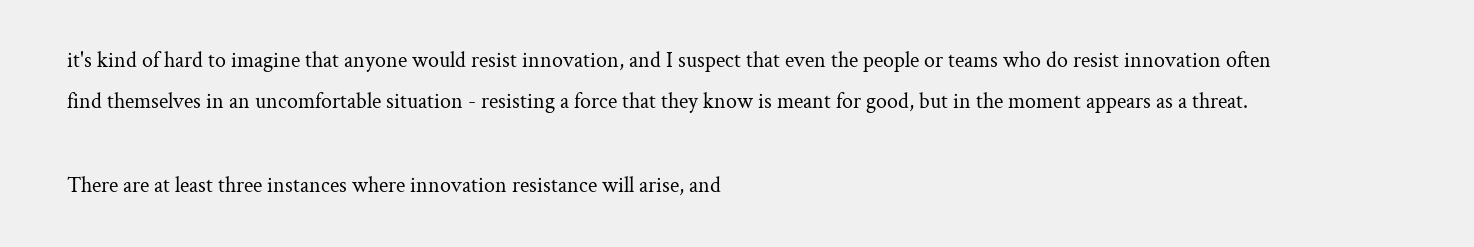it's kind of hard to imagine that anyone would resist innovation, and I suspect that even the people or teams who do resist innovation often find themselves in an uncomfortable situation - resisting a force that they know is meant for good, but in the moment appears as a threat.

There are at least three instances where innovation resistance will arise, and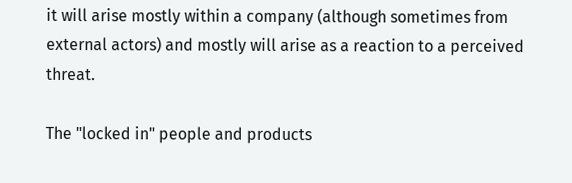it will arise mostly within a company (although sometimes from external actors) and mostly will arise as a reaction to a perceived threat.

The "locked in" people and products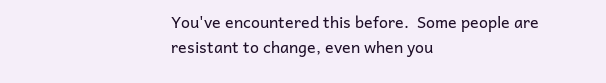You've encountered this before.  Some people are resistant to change, even when you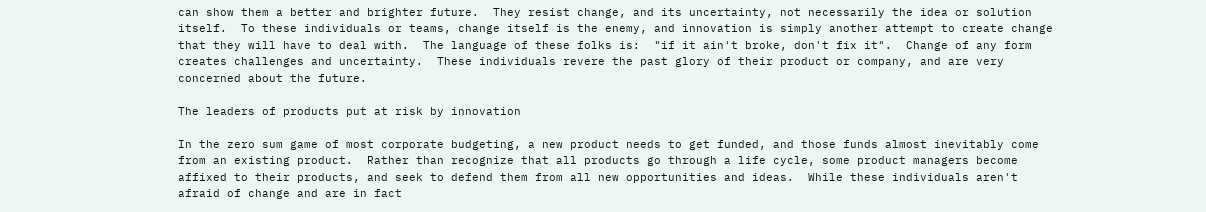can show them a better and brighter future.  They resist change, and its uncertainty, not necessarily the idea or solution itself.  To these individuals or teams, change itself is the enemy, and innovation is simply another attempt to create change that they will have to deal with.  The language of these folks is:  "if it ain't broke, don't fix it".  Change of any form creates challenges and uncertainty.  These individuals revere the past glory of their product or company, and are very concerned about the future.

The leaders of products put at risk by innovation

In the zero sum game of most corporate budgeting, a new product needs to get funded, and those funds almost inevitably come from an existing product.  Rather than recognize that all products go through a life cycle, some product managers become affixed to their products, and seek to defend them from all new opportunities and ideas.  While these individuals aren't afraid of change and are in fact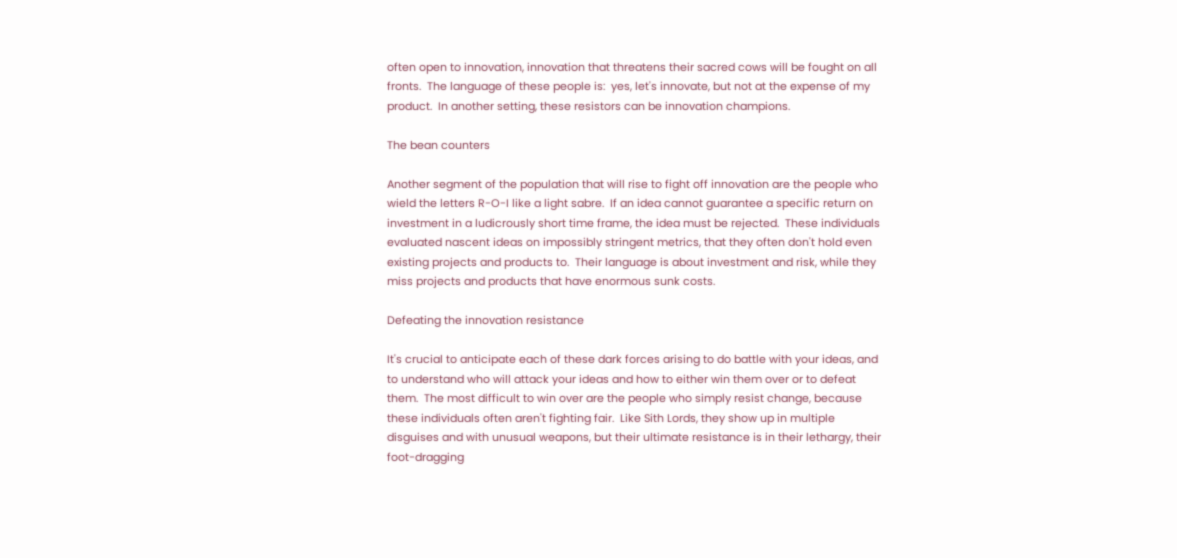often open to innovation, innovation that threatens their sacred cows will be fought on all fronts.  The language of these people is:  yes, let's innovate, but not at the expense of my product.  In another setting, these resistors can be innovation champions.

The bean counters

Another segment of the population that will rise to fight off innovation are the people who wield the letters R-O-I like a light sabre.  If an idea cannot guarantee a specific return on investment in a ludicrously short time frame, the idea must be rejected.  These individuals evaluated nascent ideas on impossibly stringent metrics, that they often don't hold even existing projects and products to.  Their language is about investment and risk, while they miss projects and products that have enormous sunk costs.

Defeating the innovation resistance

It's crucial to anticipate each of these dark forces arising to do battle with your ideas, and to understand who will attack your ideas and how to either win them over or to defeat them.  The most difficult to win over are the people who simply resist change, because these individuals often aren't fighting fair.  Like Sith Lords, they show up in multiple disguises and with unusual weapons, but their ultimate resistance is in their lethargy, their foot-dragging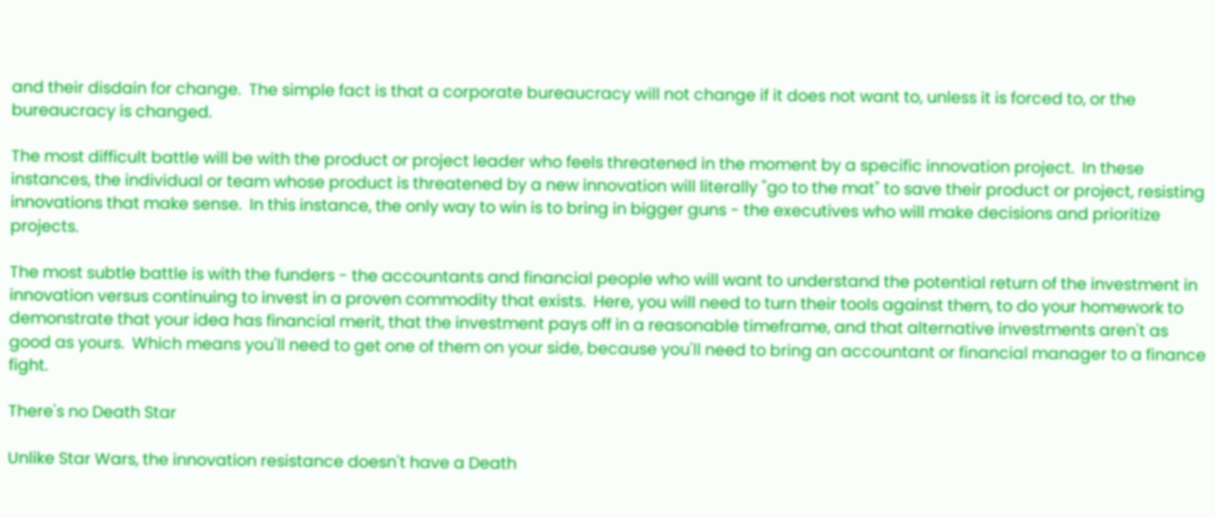and their disdain for change.  The simple fact is that a corporate bureaucracy will not change if it does not want to, unless it is forced to, or the bureaucracy is changed.

The most difficult battle will be with the product or project leader who feels threatened in the moment by a specific innovation project.  In these instances, the individual or team whose product is threatened by a new innovation will literally "go to the mat" to save their product or project, resisting innovations that make sense.  In this instance, the only way to win is to bring in bigger guns - the executives who will make decisions and prioritize projects.

The most subtle battle is with the funders - the accountants and financial people who will want to understand the potential return of the investment in innovation versus continuing to invest in a proven commodity that exists.  Here, you will need to turn their tools against them, to do your homework to demonstrate that your idea has financial merit, that the investment pays off in a reasonable timeframe, and that alternative investments aren't as good as yours.  Which means you'll need to get one of them on your side, because you'll need to bring an accountant or financial manager to a finance fight.

There's no Death Star

Unlike Star Wars, the innovation resistance doesn't have a Death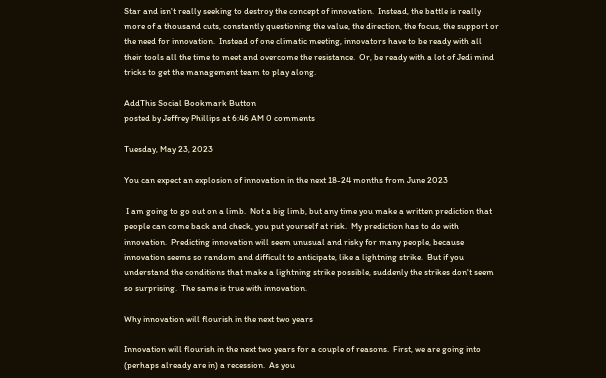Star and isn't really seeking to destroy the concept of innovation.  Instead, the battle is really more of a thousand cuts, constantly questioning the value, the direction, the focus, the support or the need for innovation.  Instead of one climatic meeting, innovators have to be ready with all their tools all the time to meet and overcome the resistance.  Or, be ready with a lot of Jedi mind tricks to get the management team to play along.

AddThis Social Bookmark Button
posted by Jeffrey Phillips at 6:46 AM 0 comments

Tuesday, May 23, 2023

You can expect an explosion of innovation in the next 18-24 months from June 2023

 I am going to go out on a limb.  Not a big limb, but any time you make a written prediction that people can come back and check, you put yourself at risk.  My prediction has to do with innovation.  Predicting innovation will seem unusual and risky for many people, because innovation seems so random and difficult to anticipate, like a lightning strike.  But if you understand the conditions that make a lightning strike possible, suddenly the strikes don't seem so surprising.  The same is true with innovation.

Why innovation will flourish in the next two years

Innovation will flourish in the next two years for a couple of reasons.  First, we are going into (perhaps already are in) a recession.  As you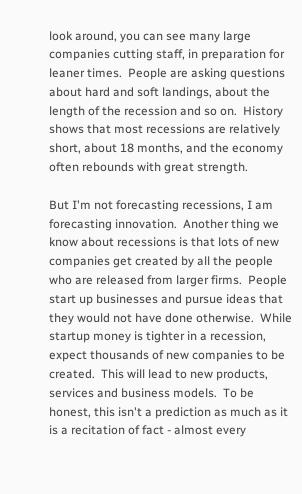look around, you can see many large companies cutting staff, in preparation for leaner times.  People are asking questions about hard and soft landings, about the length of the recession and so on.  History shows that most recessions are relatively short, about 18 months, and the economy often rebounds with great strength.

But I'm not forecasting recessions, I am forecasting innovation.  Another thing we know about recessions is that lots of new companies get created by all the people who are released from larger firms.  People start up businesses and pursue ideas that they would not have done otherwise.  While startup money is tighter in a recession, expect thousands of new companies to be created.  This will lead to new products, services and business models.  To be honest, this isn't a prediction as much as it is a recitation of fact - almost every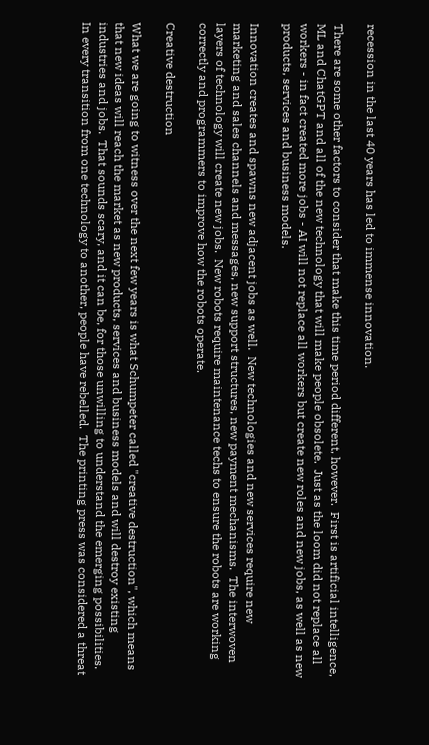recession in the last 40 years has led to immense innovation.

There are some other factors to consider that make this time period different, however.  First is artificial intelligence, ML and ChatGPT and all of the new technology that will make people obsolete.  Just as the loom did not replace all workers - in fact created more jobs - AI will not replace all workers but create new roles and new jobs, as well as new products, services and business models.

Innovation creates and spawns new adjacent jobs as well.  New technologies and new services require new marketing and sales channels and messages, new support structures, new payment mechanisms.  The interwoven layers of technology will create new jobs.  New robots require maintenance techs to ensure the robots are working correctly and programmers to improve how the robots operate.

Creative destruction

What we are going to witness over the next few years is what Schumpeter called "creative destruction", which means that new ideas will reach the market as new products, services and business models and will destroy existing industries and jobs.  That sounds scary, and it can be, for those unwilling to understand the emerging possibilities.  In every transition from one technology to another, people have rebelled.  The printing press was considered a threat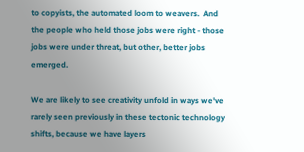to copyists, the automated loom to weavers.  And the people who held those jobs were right - those jobs were under threat, but other, better jobs emerged.

We are likely to see creativity unfold in ways we've rarely seen previously in these tectonic technology shifts, because we have layers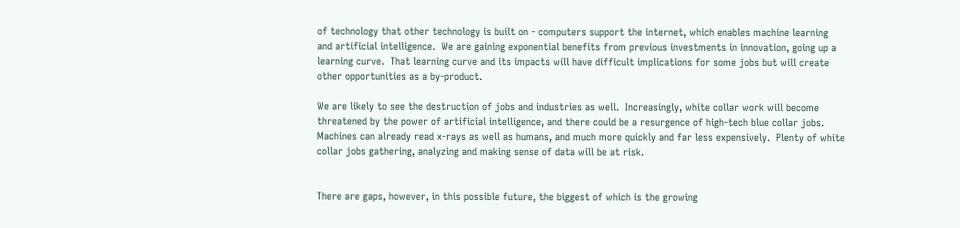of technology that other technology is built on - computers support the internet, which enables machine learning and artificial intelligence.  We are gaining exponential benefits from previous investments in innovation, going up a learning curve.  That learning curve and its impacts will have difficult implications for some jobs but will create other opportunities as a by-product.

We are likely to see the destruction of jobs and industries as well.  Increasingly, white collar work will become threatened by the power of artificial intelligence, and there could be a resurgence of high-tech blue collar jobs.  Machines can already read x-rays as well as humans, and much more quickly and far less expensively.  Plenty of white collar jobs gathering, analyzing and making sense of data will be at risk.


There are gaps, however, in this possible future, the biggest of which is the growing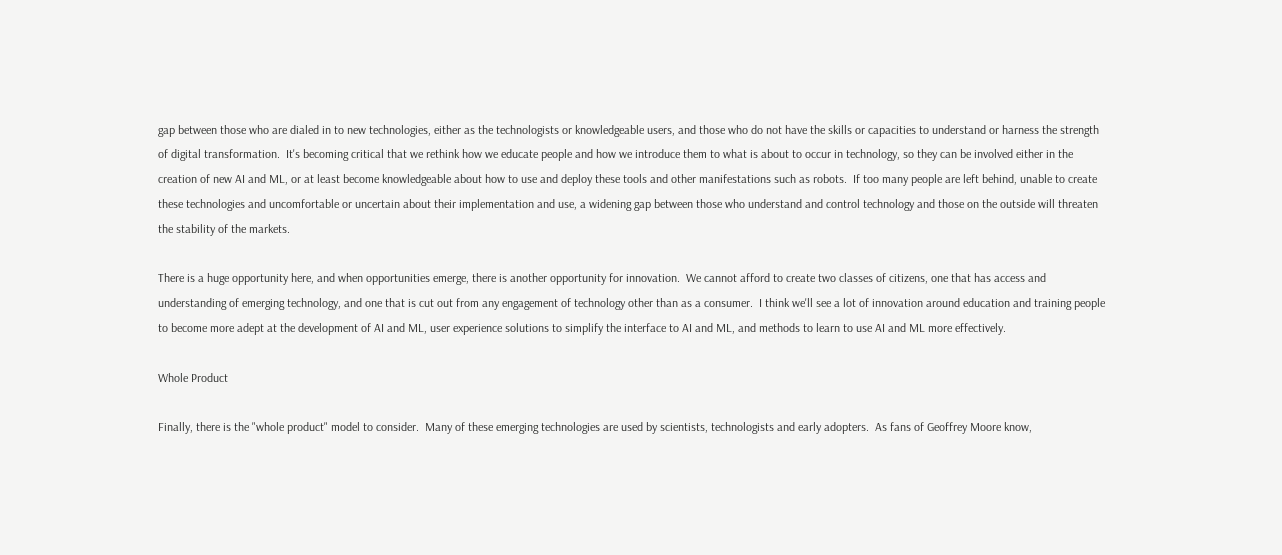gap between those who are dialed in to new technologies, either as the technologists or knowledgeable users, and those who do not have the skills or capacities to understand or harness the strength of digital transformation.  It's becoming critical that we rethink how we educate people and how we introduce them to what is about to occur in technology, so they can be involved either in the creation of new AI and ML, or at least become knowledgeable about how to use and deploy these tools and other manifestations such as robots.  If too many people are left behind, unable to create these technologies and uncomfortable or uncertain about their implementation and use, a widening gap between those who understand and control technology and those on the outside will threaten the stability of the markets.

There is a huge opportunity here, and when opportunities emerge, there is another opportunity for innovation.  We cannot afford to create two classes of citizens, one that has access and understanding of emerging technology, and one that is cut out from any engagement of technology other than as a consumer.  I think we'll see a lot of innovation around education and training people to become more adept at the development of AI and ML, user experience solutions to simplify the interface to AI and ML, and methods to learn to use AI and ML more effectively.

Whole Product

Finally, there is the "whole product" model to consider.  Many of these emerging technologies are used by scientists, technologists and early adopters.  As fans of Geoffrey Moore know,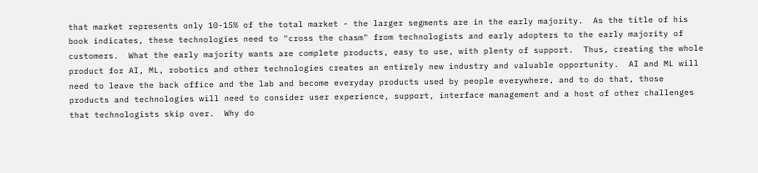that market represents only 10-15% of the total market - the larger segments are in the early majority.  As the title of his book indicates, these technologies need to "cross the chasm" from technologists and early adopters to the early majority of customers.  What the early majority wants are complete products, easy to use, with plenty of support.  Thus, creating the whole product for AI, ML, robotics and other technologies creates an entirely new industry and valuable opportunity.  AI and ML will need to leave the back office and the lab and become everyday products used by people everywhere, and to do that, those products and technologies will need to consider user experience, support, interface management and a host of other challenges that technologists skip over.  Why do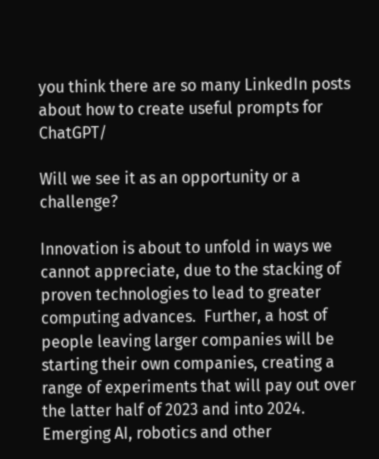you think there are so many LinkedIn posts about how to create useful prompts for ChatGPT/

Will we see it as an opportunity or a challenge?

Innovation is about to unfold in ways we cannot appreciate, due to the stacking of proven technologies to lead to greater computing advances.  Further, a host of people leaving larger companies will be starting their own companies, creating a range of experiments that will pay out over the latter half of 2023 and into 2024.  Emerging AI, robotics and other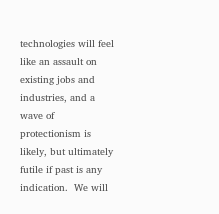technologies will feel like an assault on existing jobs and industries, and a wave of protectionism is likely, but ultimately futile if past is any indication.  We will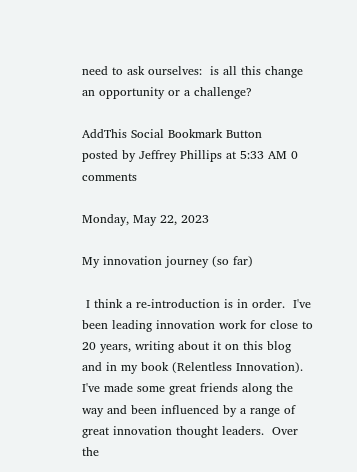need to ask ourselves:  is all this change an opportunity or a challenge?

AddThis Social Bookmark Button
posted by Jeffrey Phillips at 5:33 AM 0 comments

Monday, May 22, 2023

My innovation journey (so far)

 I think a re-introduction is in order.  I've been leading innovation work for close to 20 years, writing about it on this blog and in my book (Relentless Innovation).  I've made some great friends along the way and been influenced by a range of great innovation thought leaders.  Over the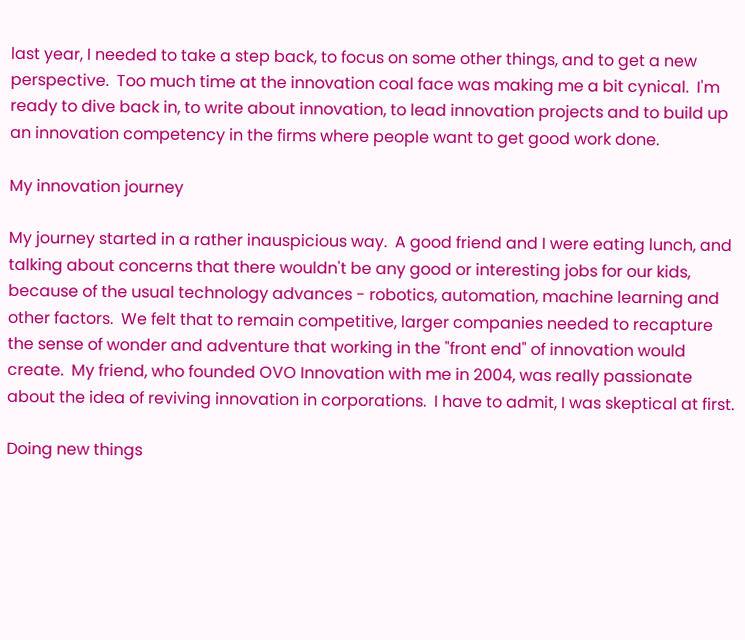last year, I needed to take a step back, to focus on some other things, and to get a new perspective.  Too much time at the innovation coal face was making me a bit cynical.  I'm ready to dive back in, to write about innovation, to lead innovation projects and to build up an innovation competency in the firms where people want to get good work done.

My innovation journey

My journey started in a rather inauspicious way.  A good friend and I were eating lunch, and talking about concerns that there wouldn't be any good or interesting jobs for our kids, because of the usual technology advances - robotics, automation, machine learning and other factors.  We felt that to remain competitive, larger companies needed to recapture the sense of wonder and adventure that working in the "front end" of innovation would create.  My friend, who founded OVO Innovation with me in 2004, was really passionate about the idea of reviving innovation in corporations.  I have to admit, I was skeptical at first.

Doing new things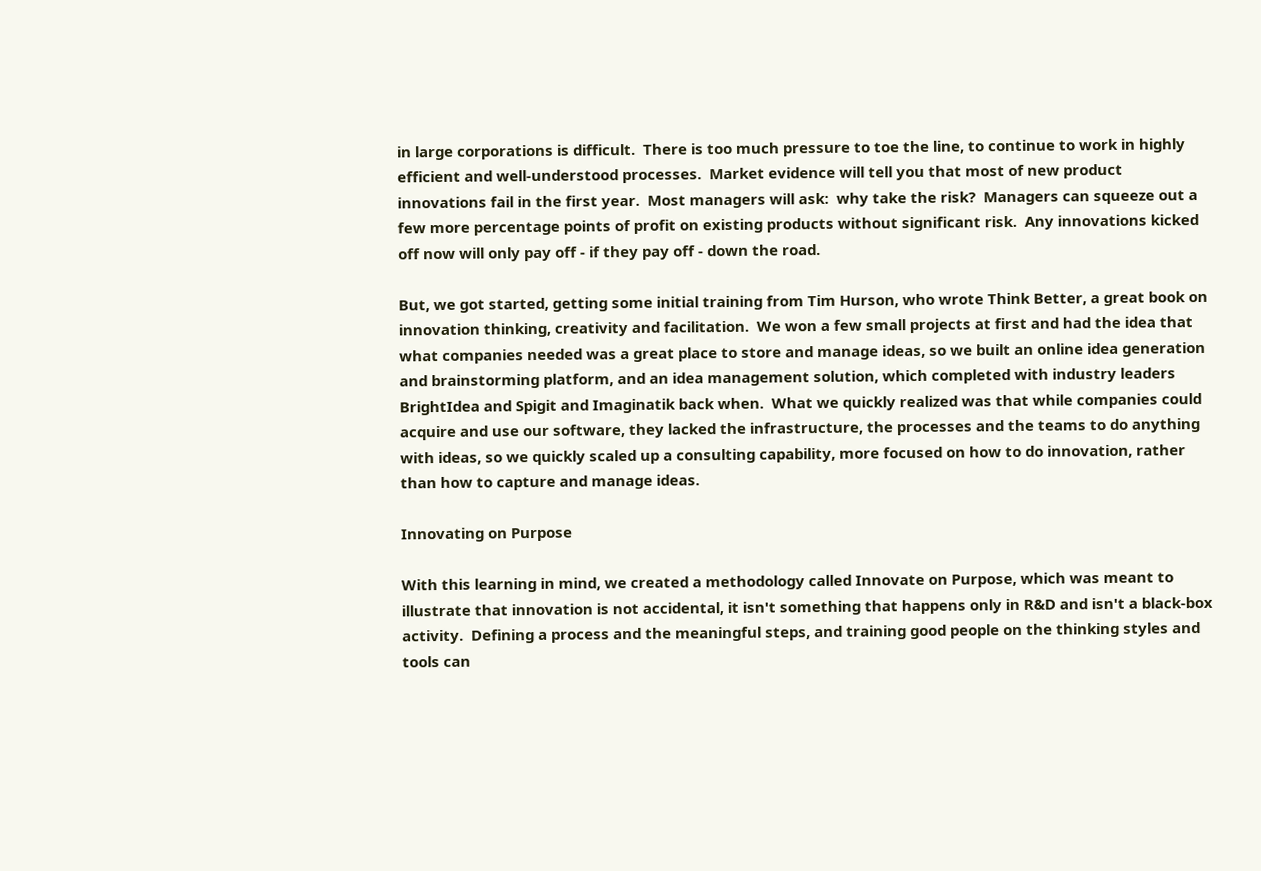in large corporations is difficult.  There is too much pressure to toe the line, to continue to work in highly efficient and well-understood processes.  Market evidence will tell you that most of new product innovations fail in the first year.  Most managers will ask:  why take the risk?  Managers can squeeze out a few more percentage points of profit on existing products without significant risk.  Any innovations kicked off now will only pay off - if they pay off - down the road.

But, we got started, getting some initial training from Tim Hurson, who wrote Think Better, a great book on innovation thinking, creativity and facilitation.  We won a few small projects at first and had the idea that what companies needed was a great place to store and manage ideas, so we built an online idea generation and brainstorming platform, and an idea management solution, which completed with industry leaders BrightIdea and Spigit and Imaginatik back when.  What we quickly realized was that while companies could acquire and use our software, they lacked the infrastructure, the processes and the teams to do anything with ideas, so we quickly scaled up a consulting capability, more focused on how to do innovation, rather than how to capture and manage ideas.

Innovating on Purpose

With this learning in mind, we created a methodology called Innovate on Purpose, which was meant to illustrate that innovation is not accidental, it isn't something that happens only in R&D and isn't a black-box activity.  Defining a process and the meaningful steps, and training good people on the thinking styles and tools can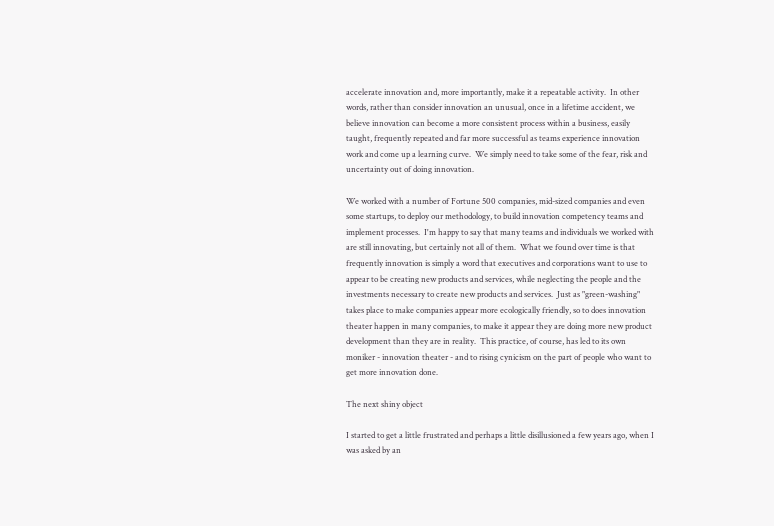accelerate innovation and, more importantly, make it a repeatable activity.  In other words, rather than consider innovation an unusual, once in a lifetime accident, we believe innovation can become a more consistent process within a business, easily taught, frequently repeated and far more successful as teams experience innovation work and come up a learning curve.  We simply need to take some of the fear, risk and uncertainty out of doing innovation.

We worked with a number of Fortune 500 companies, mid-sized companies and even some startups, to deploy our methodology, to build innovation competency teams and implement processes.  I'm happy to say that many teams and individuals we worked with are still innovating, but certainly not all of them.  What we found over time is that frequently innovation is simply a word that executives and corporations want to use to appear to be creating new products and services, while neglecting the people and the investments necessary to create new products and services.  Just as "green-washing" takes place to make companies appear more ecologically friendly, so to does innovation theater happen in many companies, to make it appear they are doing more new product development than they are in reality.  This practice, of course, has led to its own moniker - innovation theater - and to rising cynicism on the part of people who want to get more innovation done.

The next shiny object

I started to get a little frustrated and perhaps a little disillusioned a few years ago, when I was asked by an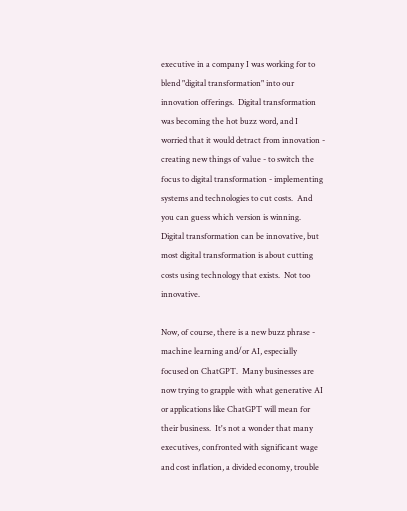executive in a company I was working for to blend "digital transformation" into our innovation offerings.  Digital transformation was becoming the hot buzz word, and I worried that it would detract from innovation - creating new things of value - to switch the focus to digital transformation - implementing systems and technologies to cut costs.  And you can guess which version is winning.  Digital transformation can be innovative, but most digital transformation is about cutting costs using technology that exists.  Not too innovative.

Now, of course, there is a new buzz phrase - machine learning and/or AI, especially focused on ChatGPT.  Many businesses are now trying to grapple with what generative AI or applications like ChatGPT will mean for their business.  It's not a wonder that many executives, confronted with significant wage and cost inflation, a divided economy, trouble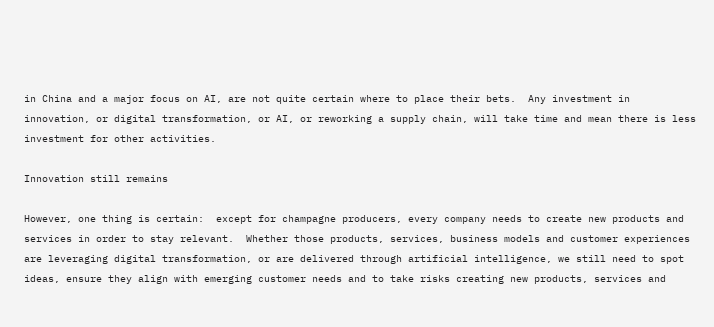in China and a major focus on AI, are not quite certain where to place their bets.  Any investment in innovation, or digital transformation, or AI, or reworking a supply chain, will take time and mean there is less investment for other activities.

Innovation still remains

However, one thing is certain:  except for champagne producers, every company needs to create new products and services in order to stay relevant.  Whether those products, services, business models and customer experiences are leveraging digital transformation, or are delivered through artificial intelligence, we still need to spot ideas, ensure they align with emerging customer needs and to take risks creating new products, services and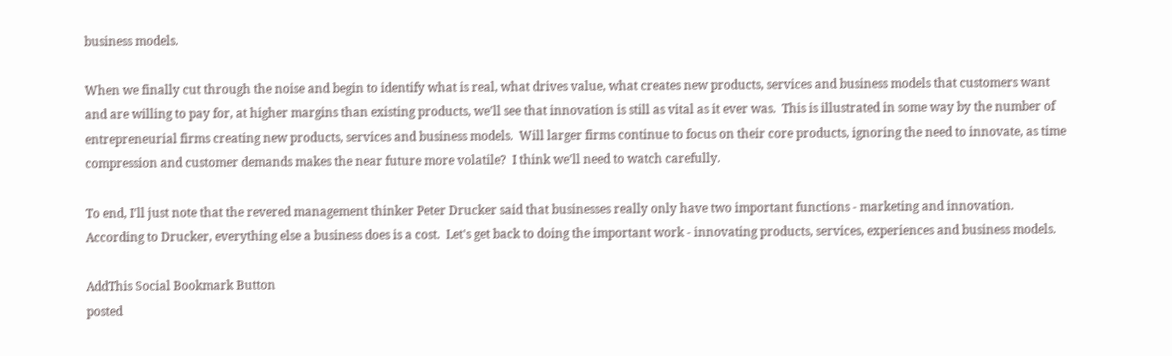business models.

When we finally cut through the noise and begin to identify what is real, what drives value, what creates new products, services and business models that customers want and are willing to pay for, at higher margins than existing products, we'll see that innovation is still as vital as it ever was.  This is illustrated in some way by the number of entrepreneurial firms creating new products, services and business models.  Will larger firms continue to focus on their core products, ignoring the need to innovate, as time compression and customer demands makes the near future more volatile?  I think we'll need to watch carefully.

To end, I'll just note that the revered management thinker Peter Drucker said that businesses really only have two important functions - marketing and innovation.  According to Drucker, everything else a business does is a cost.  Let's get back to doing the important work - innovating products, services, experiences and business models.

AddThis Social Bookmark Button
posted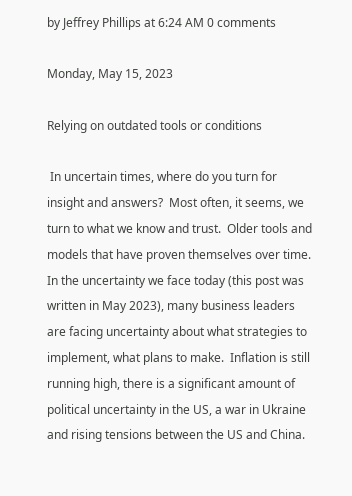by Jeffrey Phillips at 6:24 AM 0 comments

Monday, May 15, 2023

Relying on outdated tools or conditions

 In uncertain times, where do you turn for insight and answers?  Most often, it seems, we turn to what we know and trust.  Older tools and models that have proven themselves over time.  In the uncertainty we face today (this post was written in May 2023), many business leaders are facing uncertainty about what strategies to implement, what plans to make.  Inflation is still running high, there is a significant amount of political uncertainty in the US, a war in Ukraine and rising tensions between the US and China.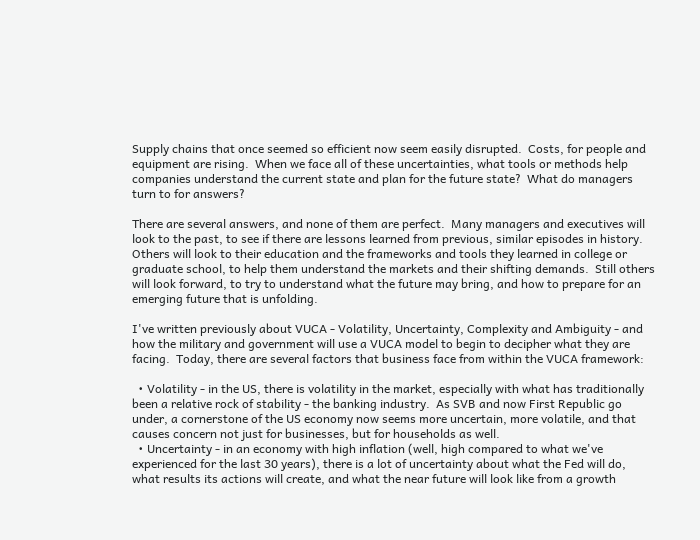Supply chains that once seemed so efficient now seem easily disrupted.  Costs, for people and equipment are rising.  When we face all of these uncertainties, what tools or methods help companies understand the current state and plan for the future state?  What do managers turn to for answers?

There are several answers, and none of them are perfect.  Many managers and executives will look to the past, to see if there are lessons learned from previous, similar episodes in history.  Others will look to their education and the frameworks and tools they learned in college or graduate school, to help them understand the markets and their shifting demands.  Still others will look forward, to try to understand what the future may bring, and how to prepare for an emerging future that is unfolding.

I've written previously about VUCA - Volatility, Uncertainty, Complexity and Ambiguity - and how the military and government will use a VUCA model to begin to decipher what they are facing.  Today, there are several factors that business face from within the VUCA framework:

  • Volatility - in the US, there is volatility in the market, especially with what has traditionally been a relative rock of stability - the banking industry.  As SVB and now First Republic go under, a cornerstone of the US economy now seems more uncertain, more volatile, and that causes concern not just for businesses, but for households as well.
  • Uncertainty - in an economy with high inflation (well, high compared to what we've experienced for the last 30 years), there is a lot of uncertainty about what the Fed will do, what results its actions will create, and what the near future will look like from a growth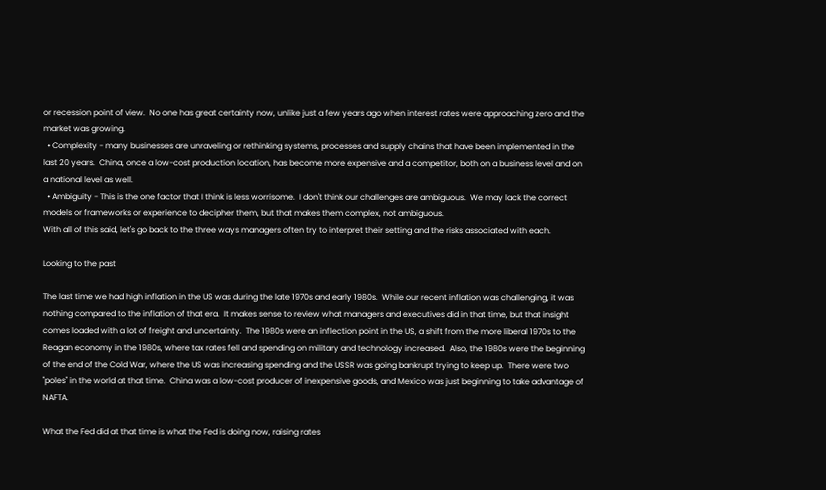or recession point of view.  No one has great certainty now, unlike just a few years ago when interest rates were approaching zero and the market was growing.
  • Complexity - many businesses are unraveling or rethinking systems, processes and supply chains that have been implemented in the last 20 years.  China, once a low-cost production location, has become more expensive and a competitor, both on a business level and on a national level as well.
  • Ambiguity - This is the one factor that I think is less worrisome.  I don't think our challenges are ambiguous.  We may lack the correct models or frameworks or experience to decipher them, but that makes them complex, not ambiguous.
With all of this said, let's go back to the three ways managers often try to interpret their setting and the risks associated with each.

Looking to the past

The last time we had high inflation in the US was during the late 1970s and early 1980s.  While our recent inflation was challenging, it was nothing compared to the inflation of that era.  It makes sense to review what managers and executives did in that time, but that insight comes loaded with a lot of freight and uncertainty.  The 1980s were an inflection point in the US, a shift from the more liberal 1970s to the Reagan economy in the 1980s, where tax rates fell and spending on military and technology increased.  Also, the 1980s were the beginning of the end of the Cold War, where the US was increasing spending and the USSR was going bankrupt trying to keep up.  There were two "poles" in the world at that time.  China was a low-cost producer of inexpensive goods, and Mexico was just beginning to take advantage of NAFTA.

What the Fed did at that time is what the Fed is doing now, raising rates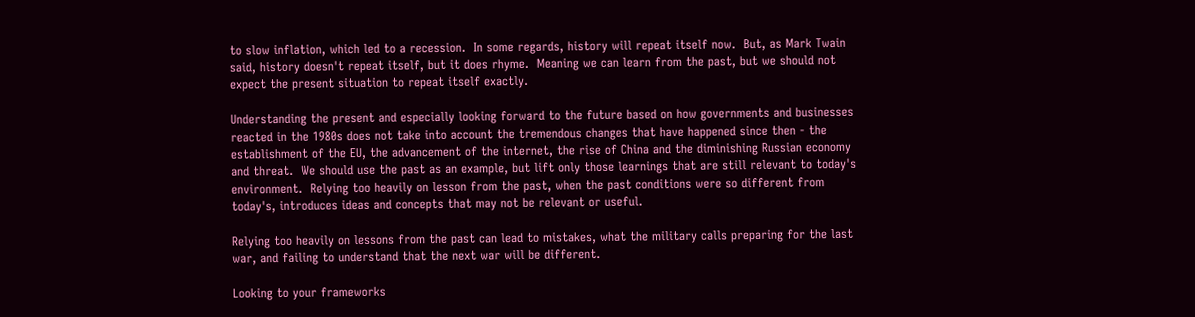to slow inflation, which led to a recession.  In some regards, history will repeat itself now.  But, as Mark Twain said, history doesn't repeat itself, but it does rhyme.  Meaning we can learn from the past, but we should not expect the present situation to repeat itself exactly.

Understanding the present and especially looking forward to the future based on how governments and businesses reacted in the 1980s does not take into account the tremendous changes that have happened since then - the establishment of the EU, the advancement of the internet, the rise of China and the diminishing Russian economy and threat.  We should use the past as an example, but lift only those learnings that are still relevant to today's environment.  Relying too heavily on lesson from the past, when the past conditions were so different from today's, introduces ideas and concepts that may not be relevant or useful.

Relying too heavily on lessons from the past can lead to mistakes, what the military calls preparing for the last war, and failing to understand that the next war will be different.

Looking to your frameworks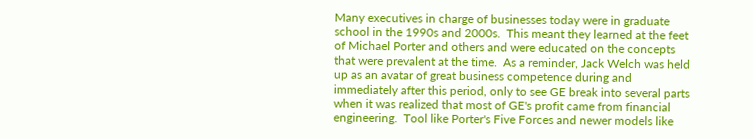Many executives in charge of businesses today were in graduate school in the 1990s and 2000s.  This meant they learned at the feet of Michael Porter and others and were educated on the concepts that were prevalent at the time.  As a reminder, Jack Welch was held up as an avatar of great business competence during and immediately after this period, only to see GE break into several parts when it was realized that most of GE's profit came from financial engineering.  Tool like Porter's Five Forces and newer models like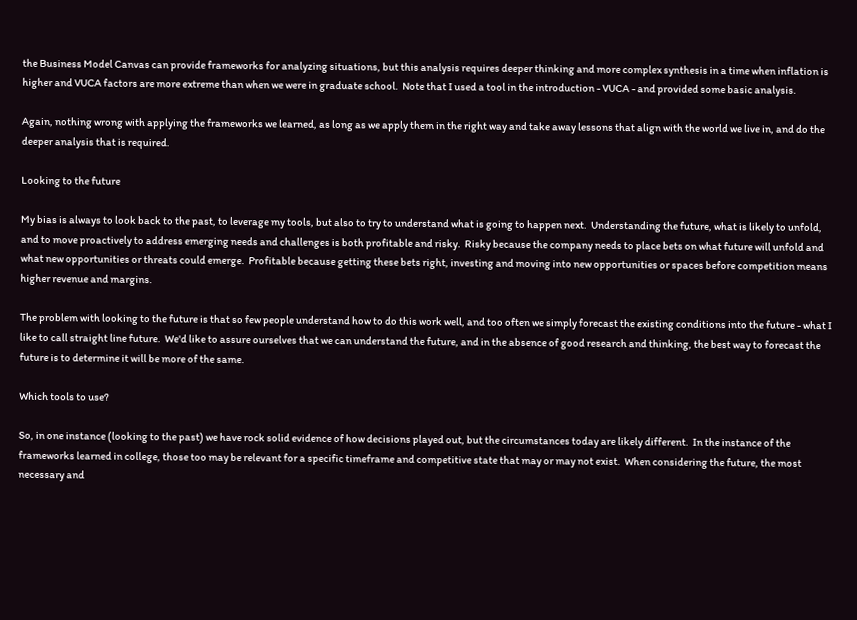the Business Model Canvas can provide frameworks for analyzing situations, but this analysis requires deeper thinking and more complex synthesis in a time when inflation is higher and VUCA factors are more extreme than when we were in graduate school.  Note that I used a tool in the introduction - VUCA - and provided some basic analysis.

Again, nothing wrong with applying the frameworks we learned, as long as we apply them in the right way and take away lessons that align with the world we live in, and do the deeper analysis that is required.

Looking to the future

My bias is always to look back to the past, to leverage my tools, but also to try to understand what is going to happen next.  Understanding the future, what is likely to unfold, and to move proactively to address emerging needs and challenges is both profitable and risky.  Risky because the company needs to place bets on what future will unfold and what new opportunities or threats could emerge.  Profitable because getting these bets right, investing and moving into new opportunities or spaces before competition means higher revenue and margins.

The problem with looking to the future is that so few people understand how to do this work well, and too often we simply forecast the existing conditions into the future - what I like to call straight line future.  We'd like to assure ourselves that we can understand the future, and in the absence of good research and thinking, the best way to forecast the future is to determine it will be more of the same.

Which tools to use?

So, in one instance (looking to the past) we have rock solid evidence of how decisions played out, but the circumstances today are likely different.  In the instance of the frameworks learned in college, those too may be relevant for a specific timeframe and competitive state that may or may not exist.  When considering the future, the most necessary and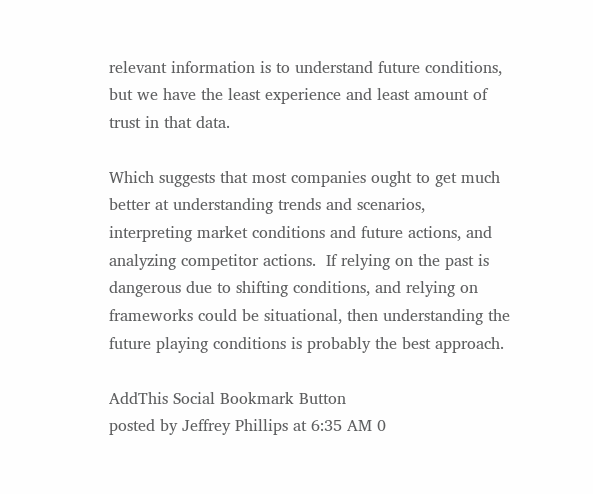relevant information is to understand future conditions, but we have the least experience and least amount of trust in that data.

Which suggests that most companies ought to get much better at understanding trends and scenarios, interpreting market conditions and future actions, and analyzing competitor actions.  If relying on the past is dangerous due to shifting conditions, and relying on frameworks could be situational, then understanding the future playing conditions is probably the best approach.

AddThis Social Bookmark Button
posted by Jeffrey Phillips at 6:35 AM 0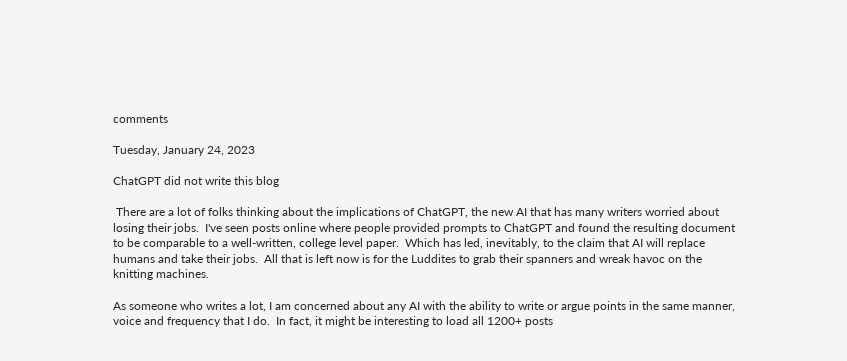comments

Tuesday, January 24, 2023

ChatGPT did not write this blog

 There are a lot of folks thinking about the implications of ChatGPT, the new AI that has many writers worried about losing their jobs.  I've seen posts online where people provided prompts to ChatGPT and found the resulting document to be comparable to a well-written, college level paper.  Which has led, inevitably, to the claim that AI will replace humans and take their jobs.  All that is left now is for the Luddites to grab their spanners and wreak havoc on the knitting machines.

As someone who writes a lot, I am concerned about any AI with the ability to write or argue points in the same manner, voice and frequency that I do.  In fact, it might be interesting to load all 1200+ posts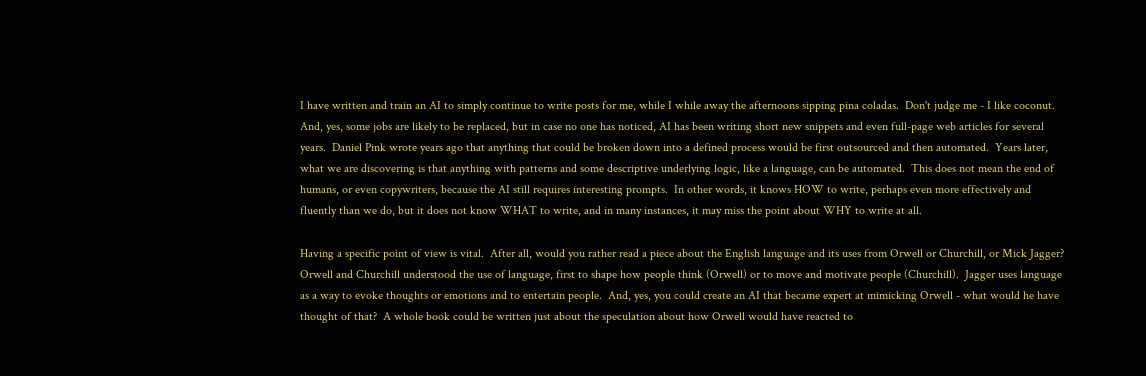I have written and train an AI to simply continue to write posts for me, while I while away the afternoons sipping pina coladas.  Don't judge me - I like coconut.  And, yes, some jobs are likely to be replaced, but in case no one has noticed, AI has been writing short new snippets and even full-page web articles for several years.  Daniel Pink wrote years ago that anything that could be broken down into a defined process would be first outsourced and then automated.  Years later, what we are discovering is that anything with patterns and some descriptive underlying logic, like a language, can be automated.  This does not mean the end of humans, or even copywriters, because the AI still requires interesting prompts.  In other words, it knows HOW to write, perhaps even more effectively and fluently than we do, but it does not know WHAT to write, and in many instances, it may miss the point about WHY to write at all.

Having a specific point of view is vital.  After all, would you rather read a piece about the English language and its uses from Orwell or Churchill, or Mick Jagger?  Orwell and Churchill understood the use of language, first to shape how people think (Orwell) or to move and motivate people (Churchill).  Jagger uses language as a way to evoke thoughts or emotions and to entertain people.  And, yes, you could create an AI that became expert at mimicking Orwell - what would he have thought of that?  A whole book could be written just about the speculation about how Orwell would have reacted to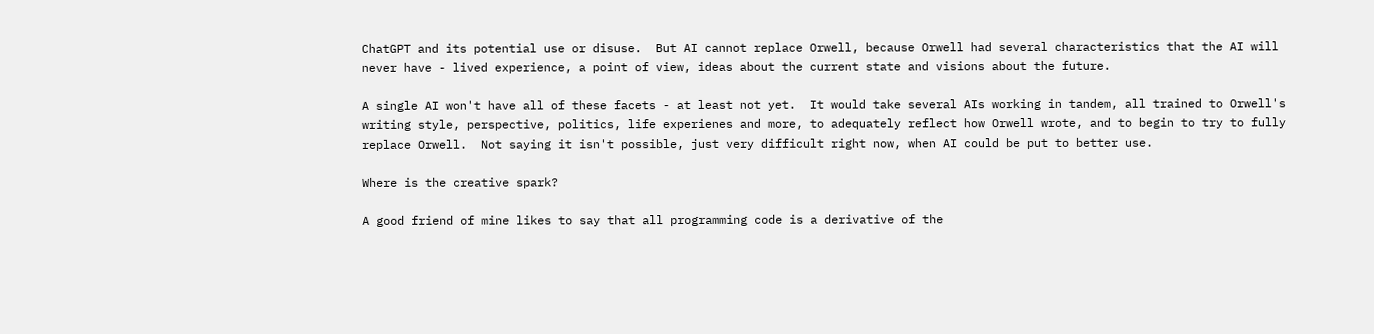ChatGPT and its potential use or disuse.  But AI cannot replace Orwell, because Orwell had several characteristics that the AI will never have - lived experience, a point of view, ideas about the current state and visions about the future.

A single AI won't have all of these facets - at least not yet.  It would take several AIs working in tandem, all trained to Orwell's writing style, perspective, politics, life experienes and more, to adequately reflect how Orwell wrote, and to begin to try to fully replace Orwell.  Not saying it isn't possible, just very difficult right now, when AI could be put to better use.

Where is the creative spark?

A good friend of mine likes to say that all programming code is a derivative of the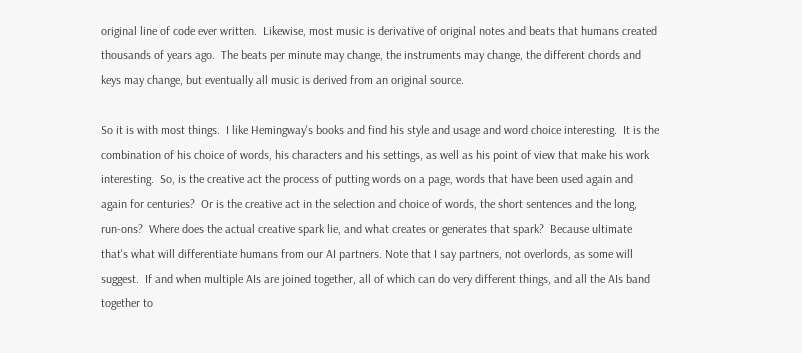original line of code ever written.  Likewise, most music is derivative of original notes and beats that humans created thousands of years ago.  The beats per minute may change, the instruments may change, the different chords and keys may change, but eventually all music is derived from an original source.

So it is with most things.  I like Hemingway's books and find his style and usage and word choice interesting.  It is the combination of his choice of words, his characters and his settings, as well as his point of view that make his work interesting.  So, is the creative act the process of putting words on a page, words that have been used again and again for centuries?  Or is the creative act in the selection and choice of words, the short sentences and the long, run-ons?  Where does the actual creative spark lie, and what creates or generates that spark?  Because ultimate that's what will differentiate humans from our AI partners. Note that I say partners, not overlords, as some will suggest.  If and when multiple AIs are joined together, all of which can do very different things, and all the AIs band together to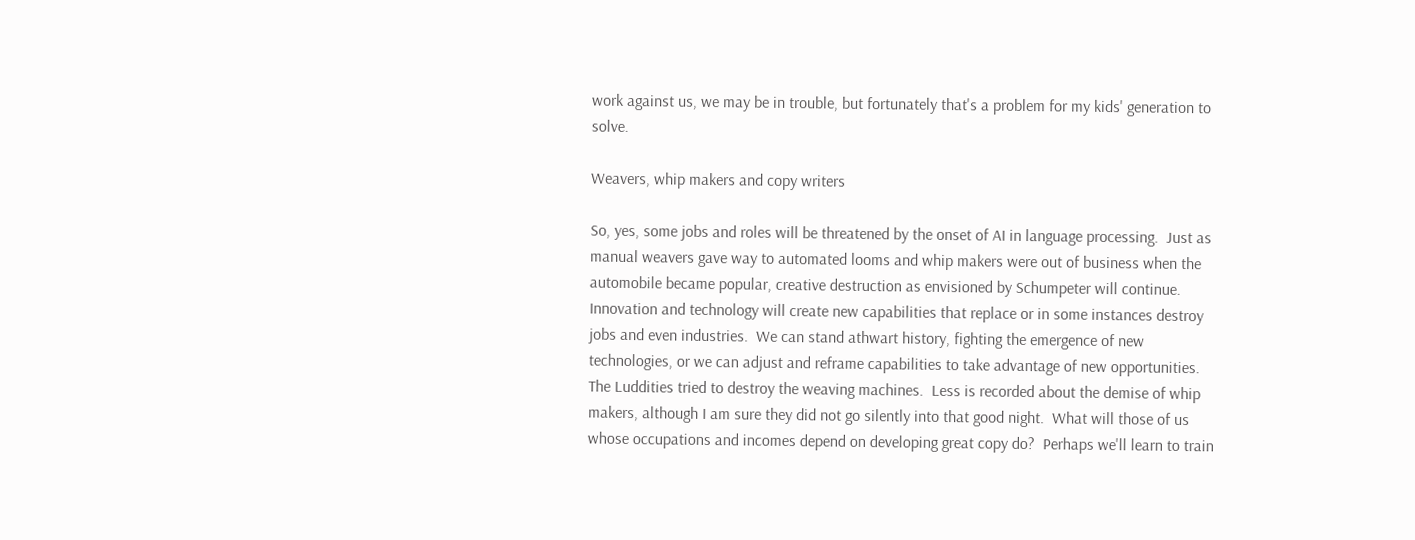work against us, we may be in trouble, but fortunately that's a problem for my kids' generation to solve.

Weavers, whip makers and copy writers

So, yes, some jobs and roles will be threatened by the onset of AI in language processing.  Just as manual weavers gave way to automated looms and whip makers were out of business when the automobile became popular, creative destruction as envisioned by Schumpeter will continue.  Innovation and technology will create new capabilities that replace or in some instances destroy jobs and even industries.  We can stand athwart history, fighting the emergence of new technologies, or we can adjust and reframe capabilities to take advantage of new opportunities.  The Luddities tried to destroy the weaving machines.  Less is recorded about the demise of whip makers, although I am sure they did not go silently into that good night.  What will those of us whose occupations and incomes depend on developing great copy do?  Perhaps we'll learn to train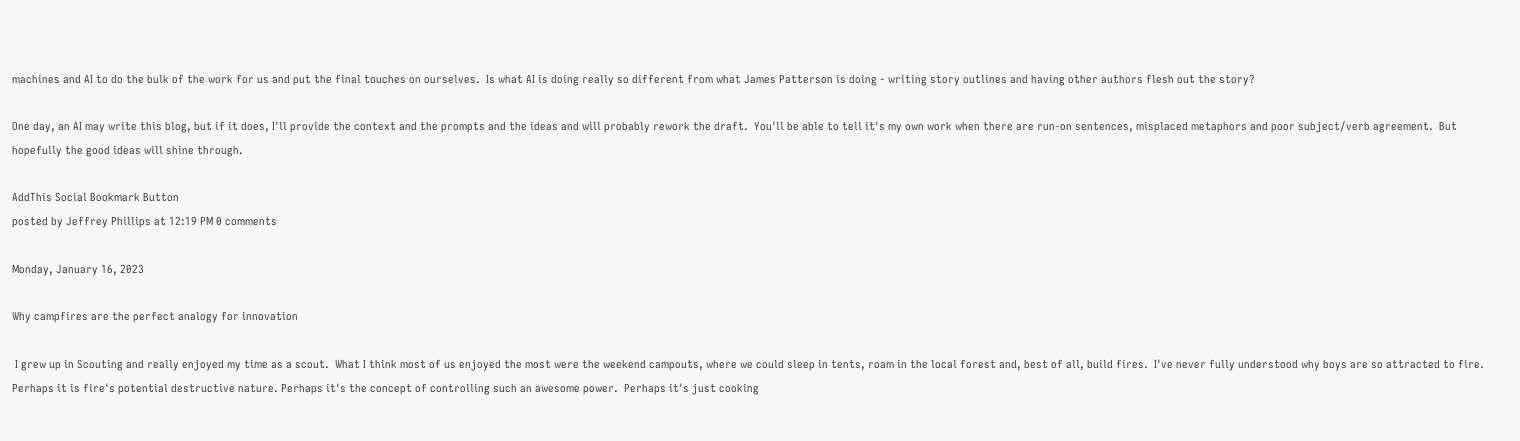machines and AI to do the bulk of the work for us and put the final touches on ourselves.  Is what AI is doing really so different from what James Patterson is doing - writing story outlines and having other authors flesh out the story?

One day, an AI may write this blog, but if it does, I'll provide the context and the prompts and the ideas and will probably rework the draft.  You'll be able to tell it's my own work when there are run-on sentences, misplaced metaphors and poor subject/verb agreement.  But hopefully the good ideas will shine through.

AddThis Social Bookmark Button
posted by Jeffrey Phillips at 12:19 PM 0 comments

Monday, January 16, 2023

Why campfires are the perfect analogy for innovation

 I grew up in Scouting and really enjoyed my time as a scout.  What I think most of us enjoyed the most were the weekend campouts, where we could sleep in tents, roam in the local forest and, best of all, build fires.  I've never fully understood why boys are so attracted to fire.  Perhaps it is fire's potential destructive nature. Perhaps it's the concept of controlling such an awesome power.  Perhaps it's just cooking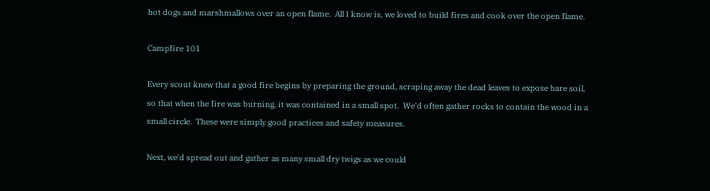hot dogs and marshmallows over an open flame.  All I know is, we loved to build fires and cook over the open flame.

Campfire 101

Every scout knew that a good fire begins by preparing the ground, scraping away the dead leaves to expose bare soil, so that when the fire was burning, it was contained in a small spot.  We'd often gather rocks to contain the wood in a small circle.  These were simply good practices and safety measures.

Next, we'd spread out and gather as many small dry twigs as we could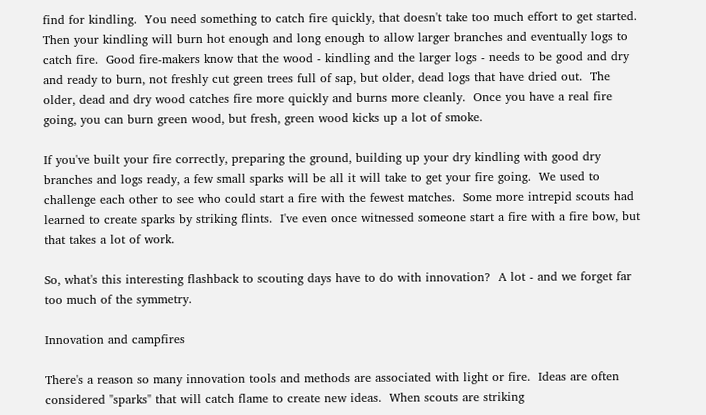find for kindling.  You need something to catch fire quickly, that doesn't take too much effort to get started.  Then your kindling will burn hot enough and long enough to allow larger branches and eventually logs to catch fire.  Good fire-makers know that the wood - kindling and the larger logs - needs to be good and dry and ready to burn, not freshly cut green trees full of sap, but older, dead logs that have dried out.  The older, dead and dry wood catches fire more quickly and burns more cleanly.  Once you have a real fire going, you can burn green wood, but fresh, green wood kicks up a lot of smoke.

If you've built your fire correctly, preparing the ground, building up your dry kindling with good dry branches and logs ready, a few small sparks will be all it will take to get your fire going.  We used to challenge each other to see who could start a fire with the fewest matches.  Some more intrepid scouts had learned to create sparks by striking flints.  I've even once witnessed someone start a fire with a fire bow, but that takes a lot of work.

So, what's this interesting flashback to scouting days have to do with innovation?  A lot - and we forget far too much of the symmetry.

Innovation and campfires

There's a reason so many innovation tools and methods are associated with light or fire.  Ideas are often considered "sparks" that will catch flame to create new ideas.  When scouts are striking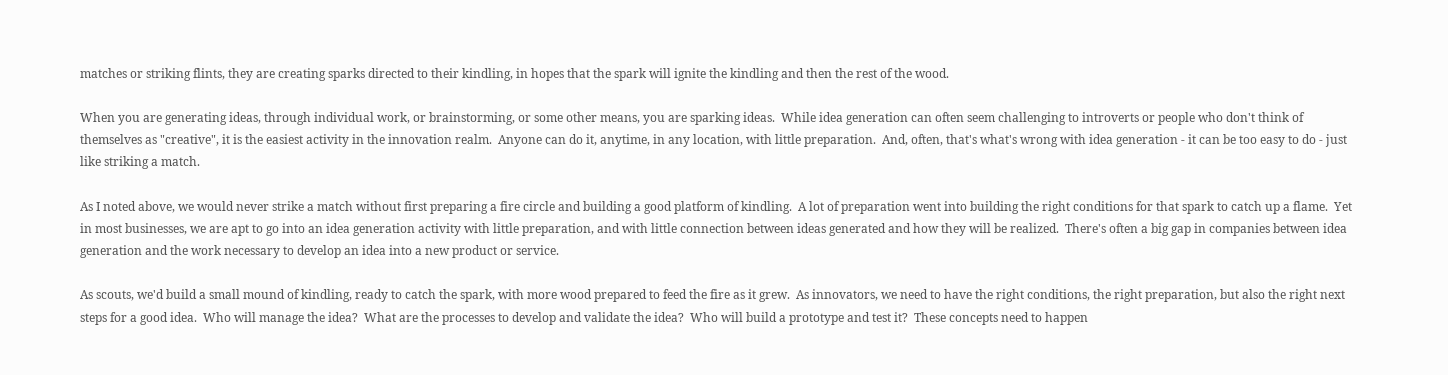matches or striking flints, they are creating sparks directed to their kindling, in hopes that the spark will ignite the kindling and then the rest of the wood.

When you are generating ideas, through individual work, or brainstorming, or some other means, you are sparking ideas.  While idea generation can often seem challenging to introverts or people who don't think of themselves as "creative", it is the easiest activity in the innovation realm.  Anyone can do it, anytime, in any location, with little preparation.  And, often, that's what's wrong with idea generation - it can be too easy to do - just like striking a match.

As I noted above, we would never strike a match without first preparing a fire circle and building a good platform of kindling.  A lot of preparation went into building the right conditions for that spark to catch up a flame.  Yet in most businesses, we are apt to go into an idea generation activity with little preparation, and with little connection between ideas generated and how they will be realized.  There's often a big gap in companies between idea generation and the work necessary to develop an idea into a new product or service.

As scouts, we'd build a small mound of kindling, ready to catch the spark, with more wood prepared to feed the fire as it grew.  As innovators, we need to have the right conditions, the right preparation, but also the right next steps for a good idea.  Who will manage the idea?  What are the processes to develop and validate the idea?  Who will build a prototype and test it?  These concepts need to happen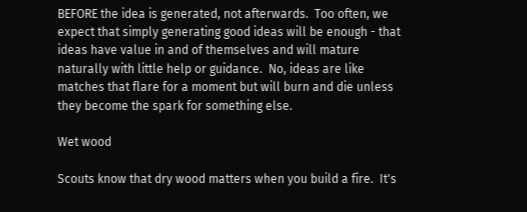BEFORE the idea is generated, not afterwards.  Too often, we expect that simply generating good ideas will be enough - that ideas have value in and of themselves and will mature naturally with little help or guidance.  No, ideas are like matches that flare for a moment but will burn and die unless they become the spark for something else.

Wet wood

Scouts know that dry wood matters when you build a fire.  It's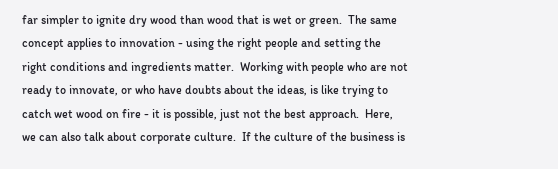far simpler to ignite dry wood than wood that is wet or green.  The same concept applies to innovation - using the right people and setting the right conditions and ingredients matter.  Working with people who are not ready to innovate, or who have doubts about the ideas, is like trying to catch wet wood on fire - it is possible, just not the best approach.  Here, we can also talk about corporate culture.  If the culture of the business is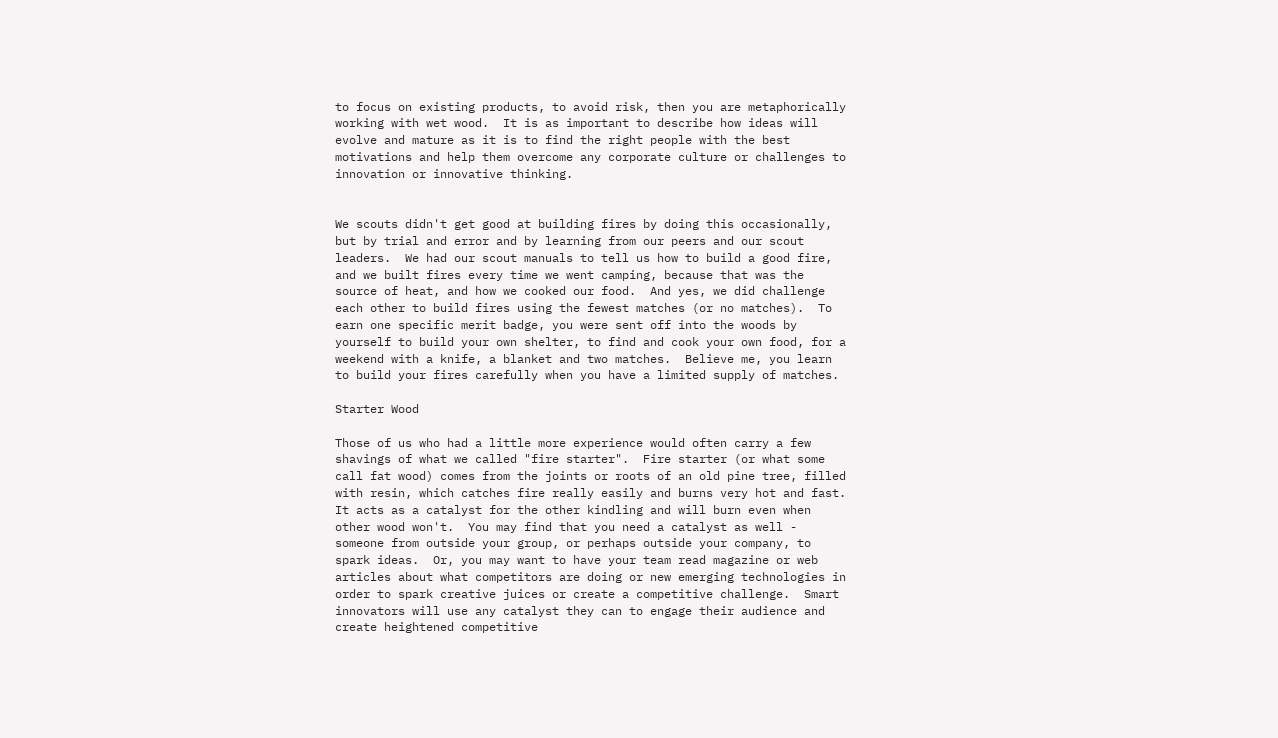to focus on existing products, to avoid risk, then you are metaphorically working with wet wood.  It is as important to describe how ideas will evolve and mature as it is to find the right people with the best motivations and help them overcome any corporate culture or challenges to innovation or innovative thinking.


We scouts didn't get good at building fires by doing this occasionally, but by trial and error and by learning from our peers and our scout leaders.  We had our scout manuals to tell us how to build a good fire, and we built fires every time we went camping, because that was the source of heat, and how we cooked our food.  And yes, we did challenge each other to build fires using the fewest matches (or no matches).  To earn one specific merit badge, you were sent off into the woods by yourself to build your own shelter, to find and cook your own food, for a weekend with a knife, a blanket and two matches.  Believe me, you learn to build your fires carefully when you have a limited supply of matches.

Starter Wood

Those of us who had a little more experience would often carry a few shavings of what we called "fire starter".  Fire starter (or what some call fat wood) comes from the joints or roots of an old pine tree, filled with resin, which catches fire really easily and burns very hot and fast.  It acts as a catalyst for the other kindling and will burn even when other wood won't.  You may find that you need a catalyst as well - someone from outside your group, or perhaps outside your company, to spark ideas.  Or, you may want to have your team read magazine or web articles about what competitors are doing or new emerging technologies in order to spark creative juices or create a competitive challenge.  Smart innovators will use any catalyst they can to engage their audience and create heightened competitive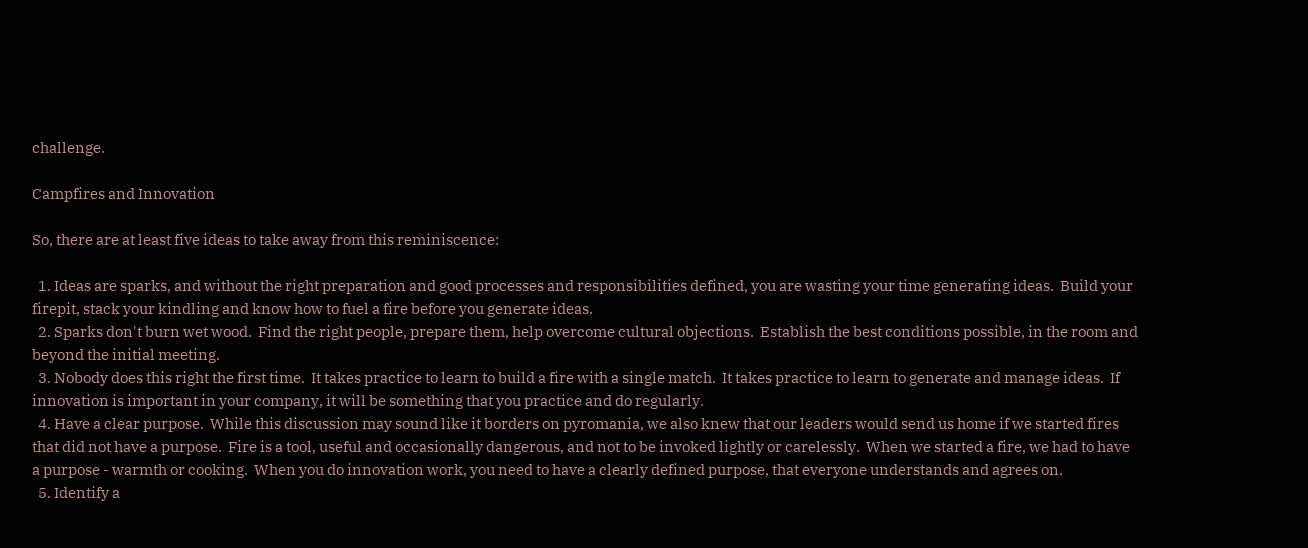challenge.

Campfires and Innovation

So, there are at least five ideas to take away from this reminiscence:

  1. Ideas are sparks, and without the right preparation and good processes and responsibilities defined, you are wasting your time generating ideas.  Build your firepit, stack your kindling and know how to fuel a fire before you generate ideas.
  2. Sparks don't burn wet wood.  Find the right people, prepare them, help overcome cultural objections.  Establish the best conditions possible, in the room and beyond the initial meeting.
  3. Nobody does this right the first time.  It takes practice to learn to build a fire with a single match.  It takes practice to learn to generate and manage ideas.  If innovation is important in your company, it will be something that you practice and do regularly.
  4. Have a clear purpose.  While this discussion may sound like it borders on pyromania, we also knew that our leaders would send us home if we started fires that did not have a purpose.  Fire is a tool, useful and occasionally dangerous, and not to be invoked lightly or carelessly.  When we started a fire, we had to have a purpose - warmth or cooking.  When you do innovation work, you need to have a clearly defined purpose, that everyone understands and agrees on.
  5. Identify a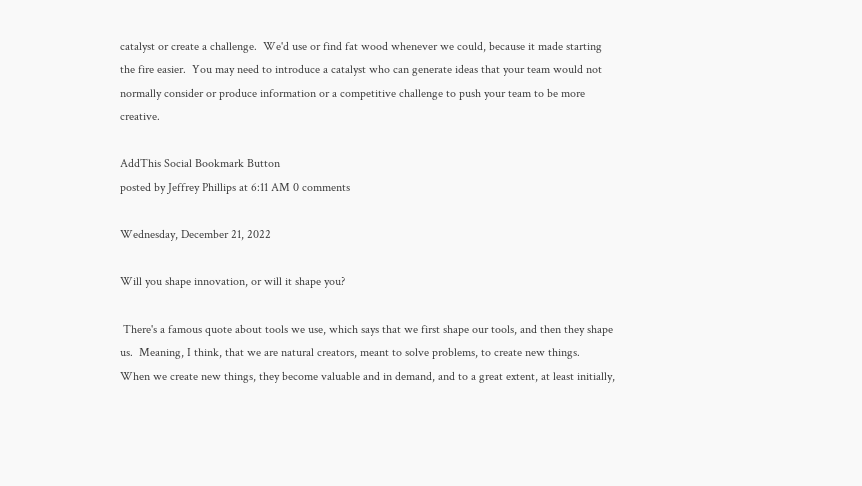catalyst or create a challenge.  We'd use or find fat wood whenever we could, because it made starting the fire easier.  You may need to introduce a catalyst who can generate ideas that your team would not normally consider or produce information or a competitive challenge to push your team to be more creative.

AddThis Social Bookmark Button
posted by Jeffrey Phillips at 6:11 AM 0 comments

Wednesday, December 21, 2022

Will you shape innovation, or will it shape you?

 There's a famous quote about tools we use, which says that we first shape our tools, and then they shape us.  Meaning, I think, that we are natural creators, meant to solve problems, to create new things.  When we create new things, they become valuable and in demand, and to a great extent, at least initially,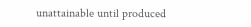unattainable until produced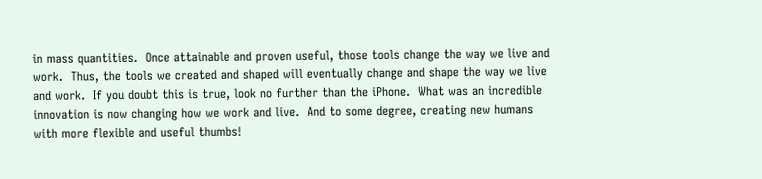in mass quantities.  Once attainable and proven useful, those tools change the way we live and work.  Thus, the tools we created and shaped will eventually change and shape the way we live and work.  If you doubt this is true, look no further than the iPhone.  What was an incredible innovation is now changing how we work and live.  And to some degree, creating new humans with more flexible and useful thumbs!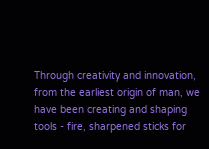Through creativity and innovation, from the earliest origin of man, we have been creating and shaping tools - fire, sharpened sticks for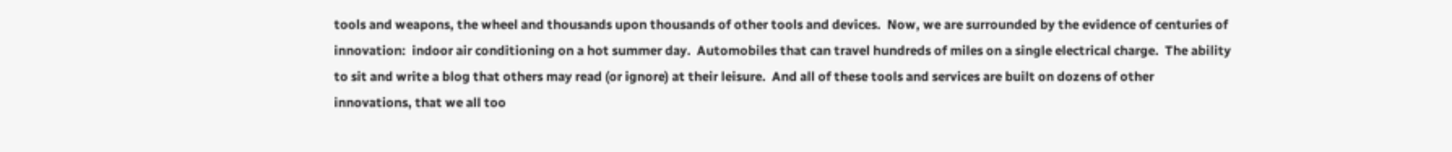tools and weapons, the wheel and thousands upon thousands of other tools and devices.  Now, we are surrounded by the evidence of centuries of innovation:  indoor air conditioning on a hot summer day.  Automobiles that can travel hundreds of miles on a single electrical charge.  The ability to sit and write a blog that others may read (or ignore) at their leisure.  And all of these tools and services are built on dozens of other innovations, that we all too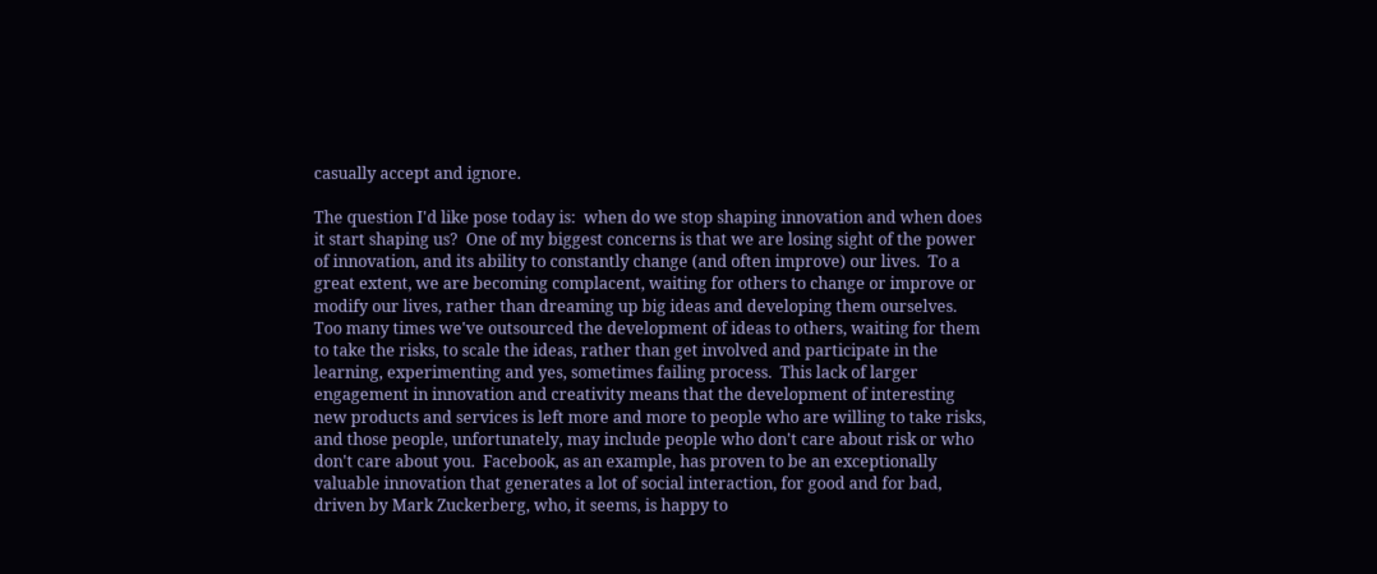casually accept and ignore.

The question I'd like pose today is:  when do we stop shaping innovation and when does it start shaping us?  One of my biggest concerns is that we are losing sight of the power of innovation, and its ability to constantly change (and often improve) our lives.  To a great extent, we are becoming complacent, waiting for others to change or improve or modify our lives, rather than dreaming up big ideas and developing them ourselves.  Too many times we've outsourced the development of ideas to others, waiting for them to take the risks, to scale the ideas, rather than get involved and participate in the learning, experimenting and yes, sometimes failing process.  This lack of larger engagement in innovation and creativity means that the development of interesting new products and services is left more and more to people who are willing to take risks, and those people, unfortunately, may include people who don't care about risk or who don't care about you.  Facebook, as an example, has proven to be an exceptionally valuable innovation that generates a lot of social interaction, for good and for bad, driven by Mark Zuckerberg, who, it seems, is happy to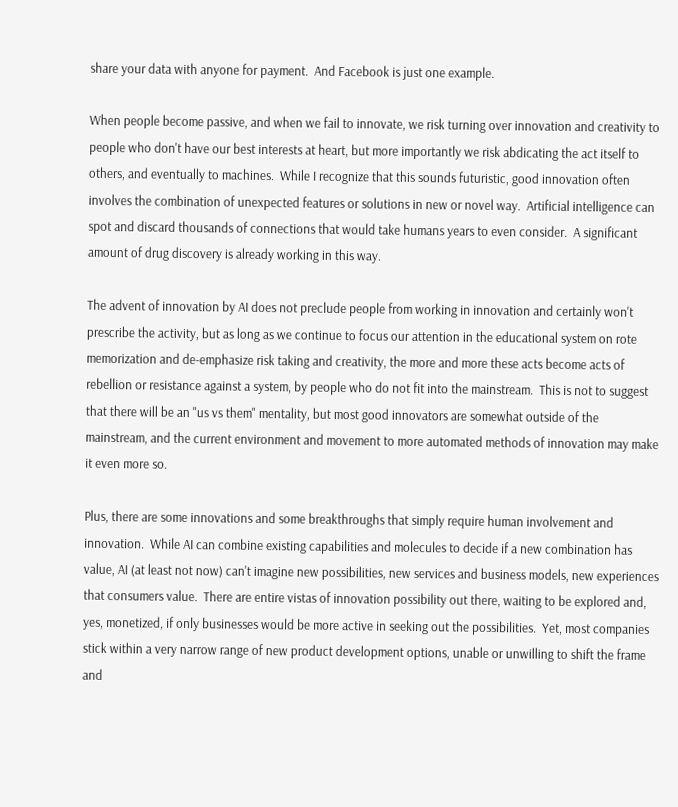share your data with anyone for payment.  And Facebook is just one example.

When people become passive, and when we fail to innovate, we risk turning over innovation and creativity to people who don't have our best interests at heart, but more importantly we risk abdicating the act itself to others, and eventually to machines.  While I recognize that this sounds futuristic, good innovation often involves the combination of unexpected features or solutions in new or novel way.  Artificial intelligence can spot and discard thousands of connections that would take humans years to even consider.  A significant amount of drug discovery is already working in this way.

The advent of innovation by AI does not preclude people from working in innovation and certainly won't prescribe the activity, but as long as we continue to focus our attention in the educational system on rote memorization and de-emphasize risk taking and creativity, the more and more these acts become acts of rebellion or resistance against a system, by people who do not fit into the mainstream.  This is not to suggest that there will be an "us vs them" mentality, but most good innovators are somewhat outside of the mainstream, and the current environment and movement to more automated methods of innovation may make it even more so.

Plus, there are some innovations and some breakthroughs that simply require human involvement and innovation.  While AI can combine existing capabilities and molecules to decide if a new combination has value, AI (at least not now) can't imagine new possibilities, new services and business models, new experiences that consumers value.  There are entire vistas of innovation possibility out there, waiting to be explored and, yes, monetized, if only businesses would be more active in seeking out the possibilities.  Yet, most companies stick within a very narrow range of new product development options, unable or unwilling to shift the frame and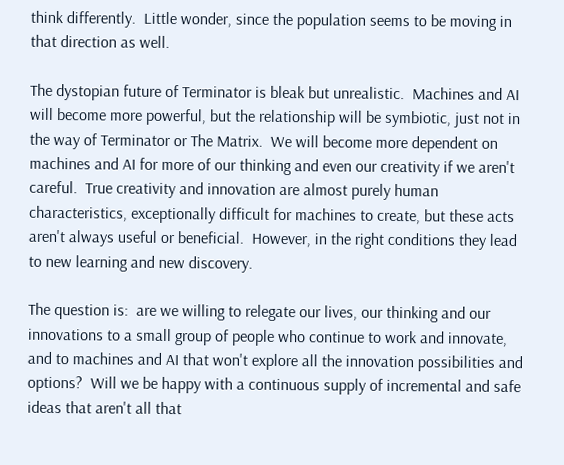think differently.  Little wonder, since the population seems to be moving in that direction as well.

The dystopian future of Terminator is bleak but unrealistic.  Machines and AI will become more powerful, but the relationship will be symbiotic, just not in the way of Terminator or The Matrix.  We will become more dependent on machines and AI for more of our thinking and even our creativity if we aren't careful.  True creativity and innovation are almost purely human characteristics, exceptionally difficult for machines to create, but these acts aren't always useful or beneficial.  However, in the right conditions they lead to new learning and new discovery.

The question is:  are we willing to relegate our lives, our thinking and our innovations to a small group of people who continue to work and innovate, and to machines and AI that won't explore all the innovation possibilities and options?  Will we be happy with a continuous supply of incremental and safe ideas that aren't all that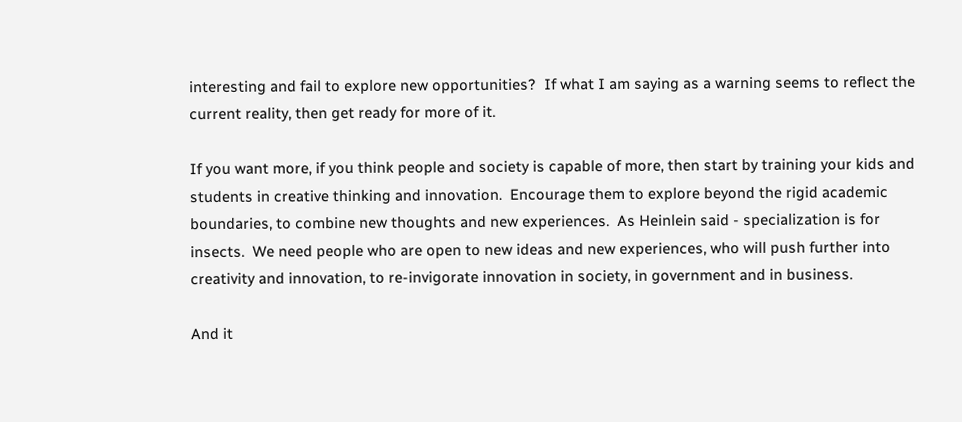interesting and fail to explore new opportunities?  If what I am saying as a warning seems to reflect the current reality, then get ready for more of it.

If you want more, if you think people and society is capable of more, then start by training your kids and students in creative thinking and innovation.  Encourage them to explore beyond the rigid academic boundaries, to combine new thoughts and new experiences.  As Heinlein said - specialization is for insects.  We need people who are open to new ideas and new experiences, who will push further into creativity and innovation, to re-invigorate innovation in society, in government and in business.

And it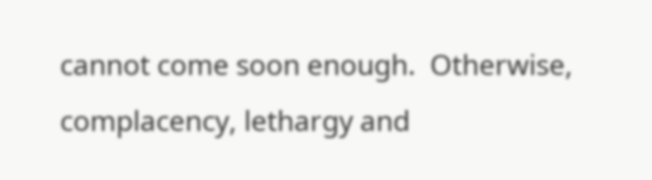cannot come soon enough.  Otherwise, complacency, lethargy and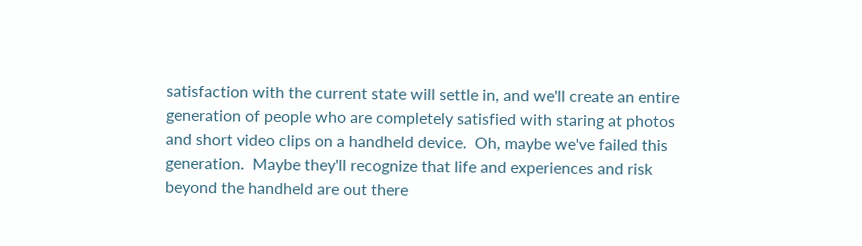satisfaction with the current state will settle in, and we'll create an entire generation of people who are completely satisfied with staring at photos and short video clips on a handheld device.  Oh, maybe we've failed this generation.  Maybe they'll recognize that life and experiences and risk beyond the handheld are out there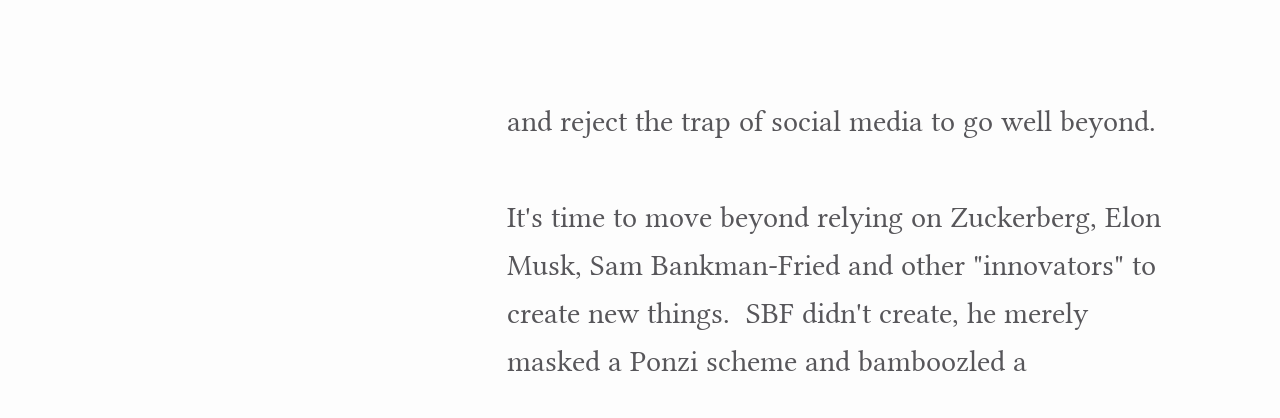and reject the trap of social media to go well beyond.

It's time to move beyond relying on Zuckerberg, Elon Musk, Sam Bankman-Fried and other "innovators" to create new things.  SBF didn't create, he merely masked a Ponzi scheme and bamboozled a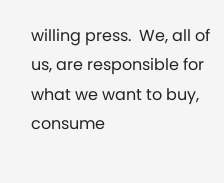willing press.  We, all of us, are responsible for what we want to buy, consume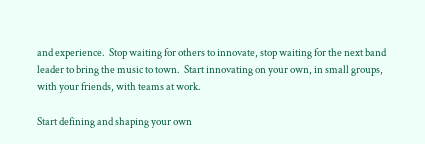and experience.  Stop waiting for others to innovate, stop waiting for the next band leader to bring the music to town.  Start innovating on your own, in small groups, with your friends, with teams at work.

Start defining and shaping your own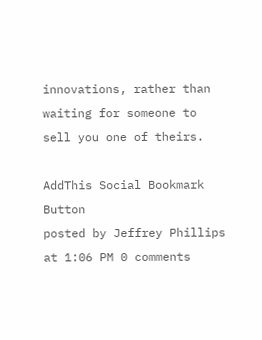innovations, rather than waiting for someone to sell you one of theirs.

AddThis Social Bookmark Button
posted by Jeffrey Phillips at 1:06 PM 0 comments